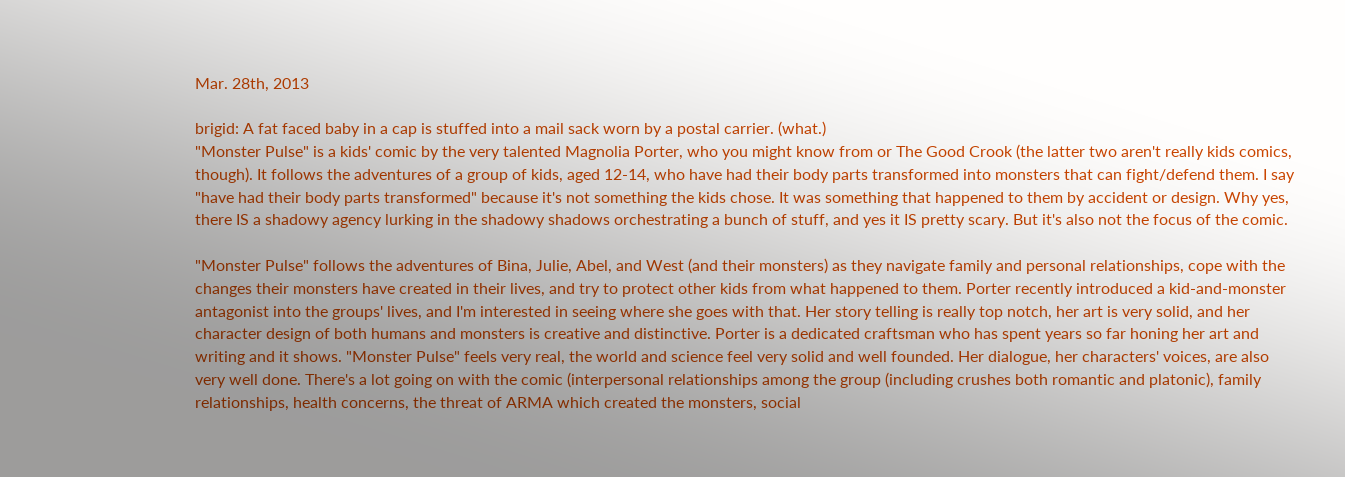Mar. 28th, 2013

brigid: A fat faced baby in a cap is stuffed into a mail sack worn by a postal carrier. (what.)
"Monster Pulse" is a kids' comic by the very talented Magnolia Porter, who you might know from or The Good Crook (the latter two aren't really kids comics, though). It follows the adventures of a group of kids, aged 12-14, who have had their body parts transformed into monsters that can fight/defend them. I say "have had their body parts transformed" because it's not something the kids chose. It was something that happened to them by accident or design. Why yes, there IS a shadowy agency lurking in the shadowy shadows orchestrating a bunch of stuff, and yes it IS pretty scary. But it's also not the focus of the comic.

"Monster Pulse" follows the adventures of Bina, Julie, Abel, and West (and their monsters) as they navigate family and personal relationships, cope with the changes their monsters have created in their lives, and try to protect other kids from what happened to them. Porter recently introduced a kid-and-monster antagonist into the groups' lives, and I'm interested in seeing where she goes with that. Her story telling is really top notch, her art is very solid, and her character design of both humans and monsters is creative and distinctive. Porter is a dedicated craftsman who has spent years so far honing her art and writing and it shows. "Monster Pulse" feels very real, the world and science feel very solid and well founded. Her dialogue, her characters' voices, are also very well done. There's a lot going on with the comic (interpersonal relationships among the group (including crushes both romantic and platonic), family relationships, health concerns, the threat of ARMA which created the monsters, social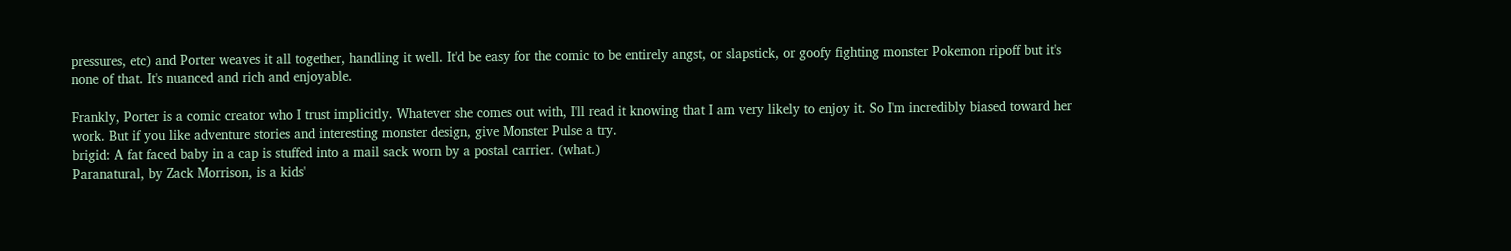pressures, etc) and Porter weaves it all together, handling it well. It'd be easy for the comic to be entirely angst, or slapstick, or goofy fighting monster Pokemon ripoff but it's none of that. It's nuanced and rich and enjoyable.

Frankly, Porter is a comic creator who I trust implicitly. Whatever she comes out with, I'll read it knowing that I am very likely to enjoy it. So I'm incredibly biased toward her work. But if you like adventure stories and interesting monster design, give Monster Pulse a try.
brigid: A fat faced baby in a cap is stuffed into a mail sack worn by a postal carrier. (what.)
Paranatural, by Zack Morrison, is a kids'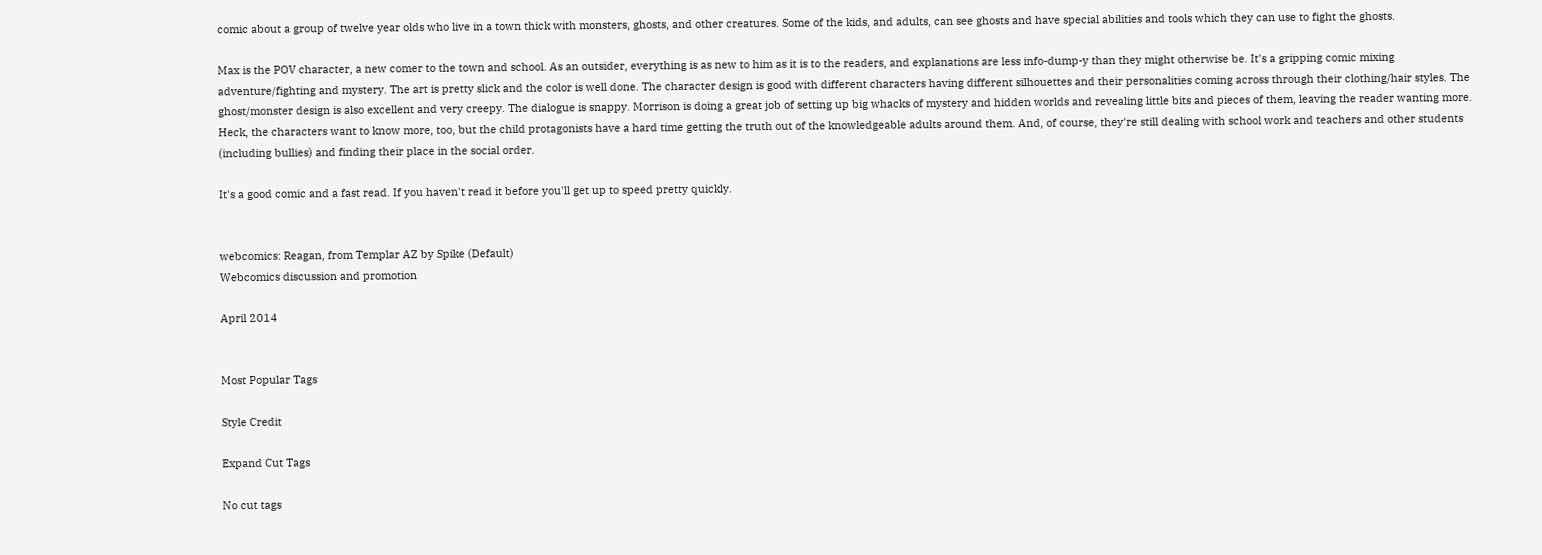comic about a group of twelve year olds who live in a town thick with monsters, ghosts, and other creatures. Some of the kids, and adults, can see ghosts and have special abilities and tools which they can use to fight the ghosts.

Max is the POV character, a new comer to the town and school. As an outsider, everything is as new to him as it is to the readers, and explanations are less info-dump-y than they might otherwise be. It's a gripping comic mixing adventure/fighting and mystery. The art is pretty slick and the color is well done. The character design is good with different characters having different silhouettes and their personalities coming across through their clothing/hair styles. The ghost/monster design is also excellent and very creepy. The dialogue is snappy. Morrison is doing a great job of setting up big whacks of mystery and hidden worlds and revealing little bits and pieces of them, leaving the reader wanting more. Heck, the characters want to know more, too, but the child protagonists have a hard time getting the truth out of the knowledgeable adults around them. And, of course, they're still dealing with school work and teachers and other students (including bullies) and finding their place in the social order.

It's a good comic and a fast read. If you haven't read it before you'll get up to speed pretty quickly.


webcomics: Reagan, from Templar AZ by Spike (Default)
Webcomics discussion and promotion

April 2014


Most Popular Tags

Style Credit

Expand Cut Tags

No cut tags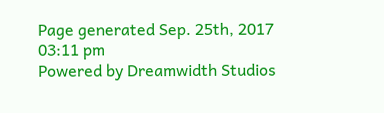Page generated Sep. 25th, 2017 03:11 pm
Powered by Dreamwidth Studios